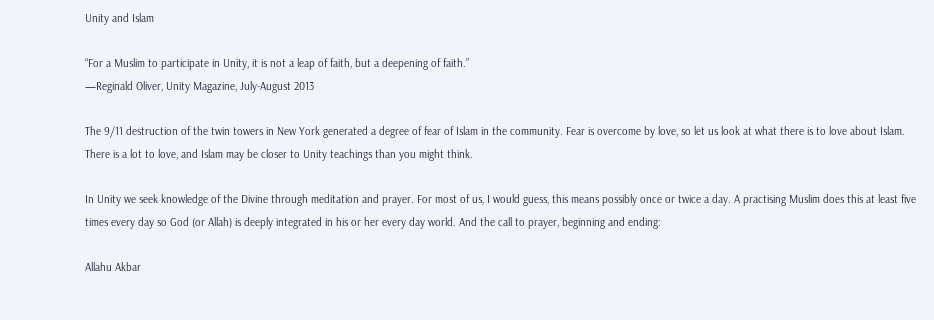Unity and Islam

“For a Muslim to participate in Unity, it is not a leap of faith, but a deepening of faith.”
—Reginald Oliver, Unity Magazine, July-August 2013

The 9/11 destruction of the twin towers in New York generated a degree of fear of Islam in the community. Fear is overcome by love, so let us look at what there is to love about Islam. There is a lot to love, and Islam may be closer to Unity teachings than you might think.

In Unity we seek knowledge of the Divine through meditation and prayer. For most of us, I would guess, this means possibly once or twice a day. A practising Muslim does this at least five times every day so God (or Allah) is deeply integrated in his or her every day world. And the call to prayer, beginning and ending:

Allahu Akbar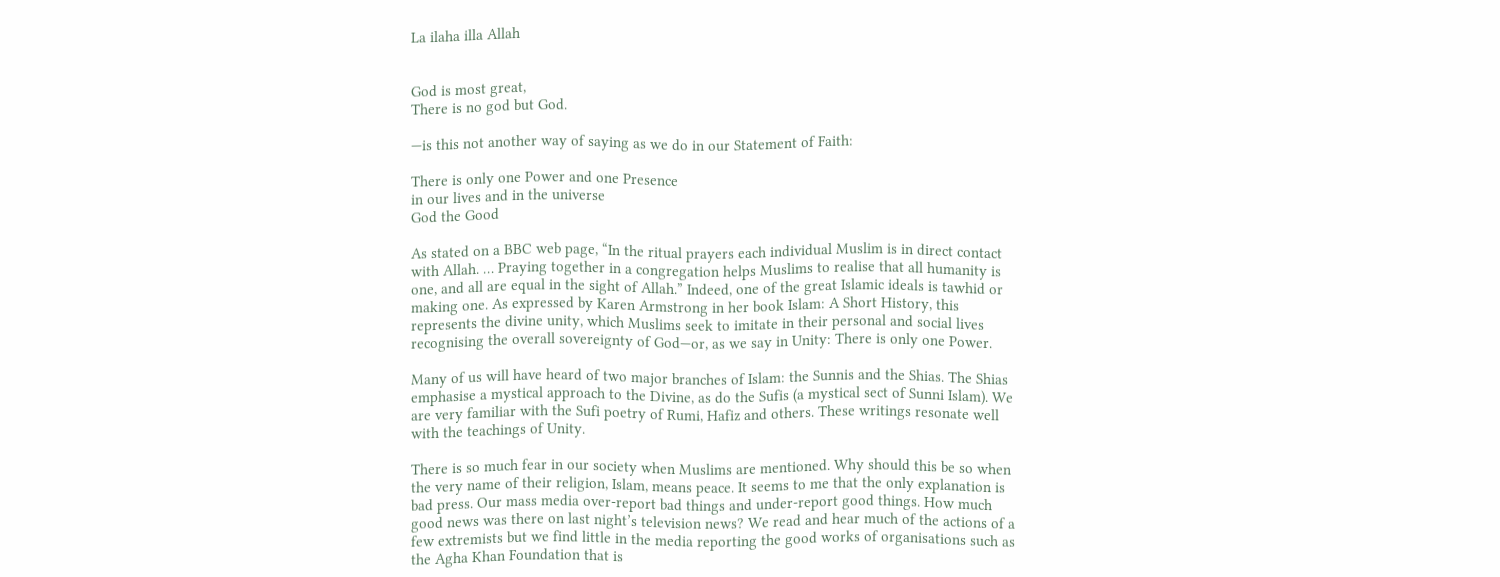La ilaha illa Allah


God is most great,
There is no god but God.

—is this not another way of saying as we do in our Statement of Faith:

There is only one Power and one Presence
in our lives and in the universe
God the Good

As stated on a BBC web page, “In the ritual prayers each individual Muslim is in direct contact with Allah. … Praying together in a congregation helps Muslims to realise that all humanity is one, and all are equal in the sight of Allah.” Indeed, one of the great Islamic ideals is tawhid or making one. As expressed by Karen Armstrong in her book Islam: A Short History, this represents the divine unity, which Muslims seek to imitate in their personal and social lives recognising the overall sovereignty of God—or, as we say in Unity: There is only one Power.

Many of us will have heard of two major branches of Islam: the Sunnis and the Shias. The Shias emphasise a mystical approach to the Divine, as do the Sufis (a mystical sect of Sunni Islam). We are very familiar with the Sufi poetry of Rumi, Hafiz and others. These writings resonate well with the teachings of Unity.

There is so much fear in our society when Muslims are mentioned. Why should this be so when the very name of their religion, Islam, means peace. It seems to me that the only explanation is bad press. Our mass media over-report bad things and under-report good things. How much good news was there on last night’s television news? We read and hear much of the actions of a few extremists but we find little in the media reporting the good works of organisations such as the Agha Khan Foundation that is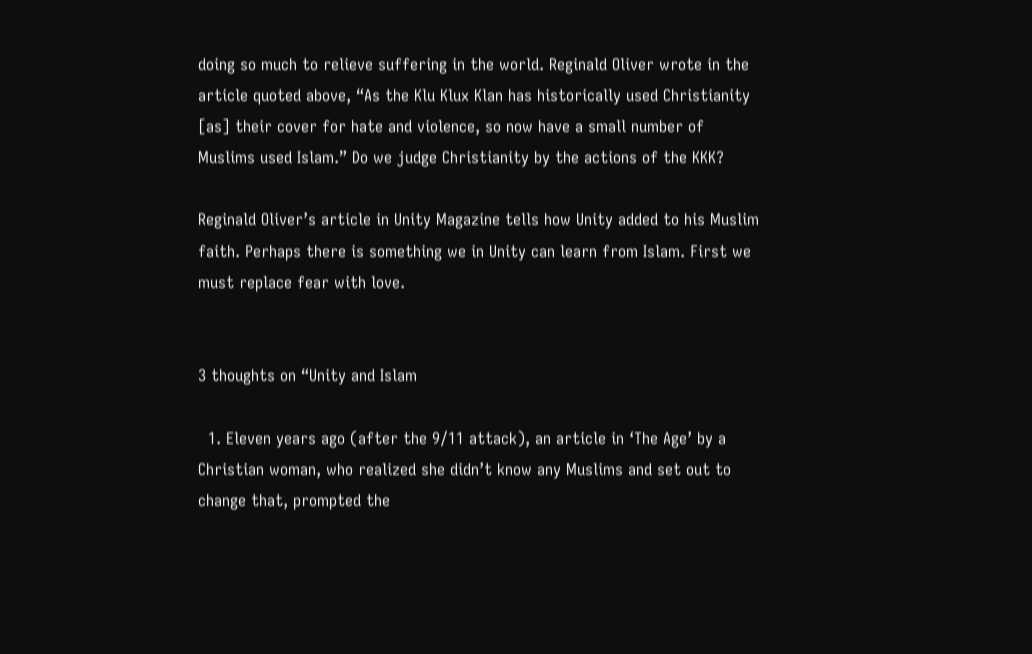doing so much to relieve suffering in the world. Reginald Oliver wrote in the article quoted above, “As the Klu Klux Klan has historically used Christianity [as] their cover for hate and violence, so now have a small number of Muslims used Islam.” Do we judge Christianity by the actions of the KKK?

Reginald Oliver’s article in Unity Magazine tells how Unity added to his Muslim faith. Perhaps there is something we in Unity can learn from Islam. First we must replace fear with love.


3 thoughts on “Unity and Islam

  1. Eleven years ago (after the 9/11 attack), an article in ‘The Age’ by a Christian woman, who realized she didn’t know any Muslims and set out to change that, prompted the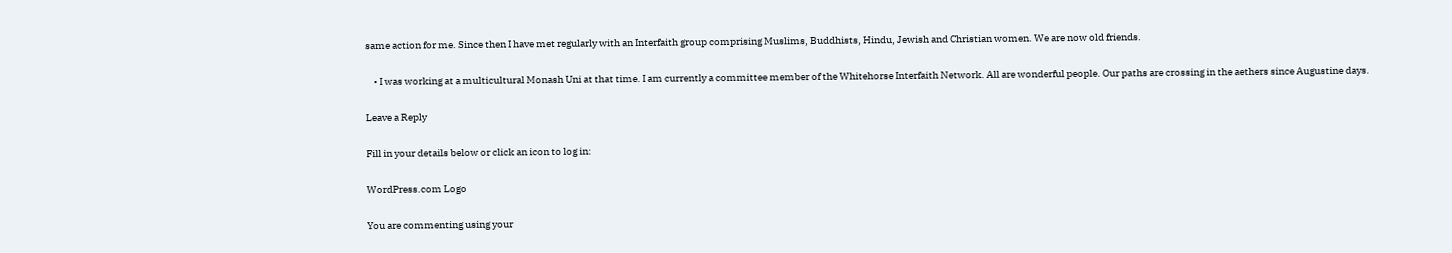same action for me. Since then I have met regularly with an Interfaith group comprising Muslims, Buddhists, Hindu, Jewish and Christian women. We are now old friends.

    • I was working at a multicultural Monash Uni at that time. I am currently a committee member of the Whitehorse Interfaith Network. All are wonderful people. Our paths are crossing in the aethers since Augustine days.

Leave a Reply

Fill in your details below or click an icon to log in:

WordPress.com Logo

You are commenting using your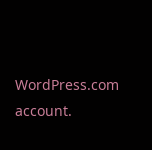WordPress.com account.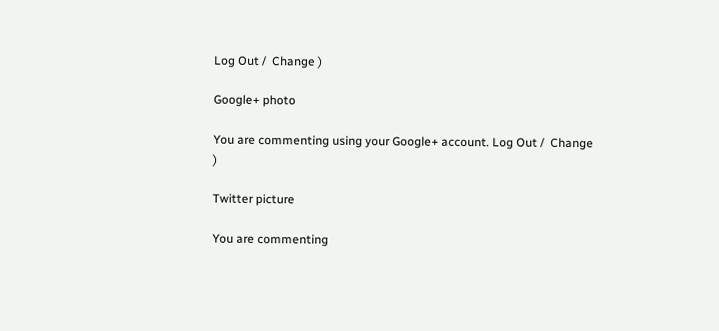Log Out /  Change )

Google+ photo

You are commenting using your Google+ account. Log Out /  Change )

Twitter picture

You are commenting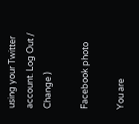using your Twitter account. Log Out /  Change )

Facebook photo

You are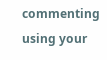commenting using your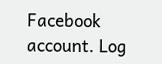Facebook account. Log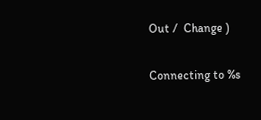Out /  Change )

Connecting to %s